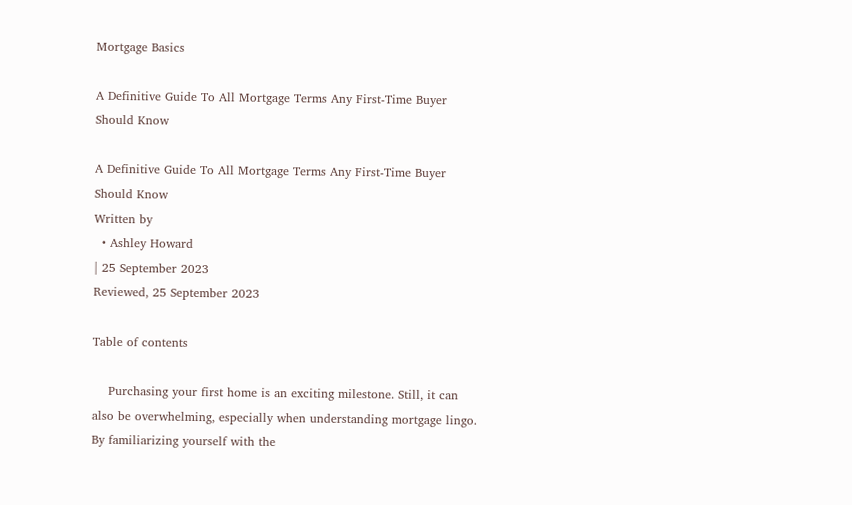Mortgage Basics

A Definitive Guide To All Mortgage Terms Any First-Time Buyer Should Know

A Definitive Guide To All Mortgage Terms Any First-Time Buyer Should Know
Written by
  • Ashley Howard
| 25 September 2023
Reviewed, 25 September 2023

Table of contents

    Purchasing your first home is an exciting milestone. Still, it can also be overwhelming, especially when understanding mortgage lingo. By familiarizing yourself with the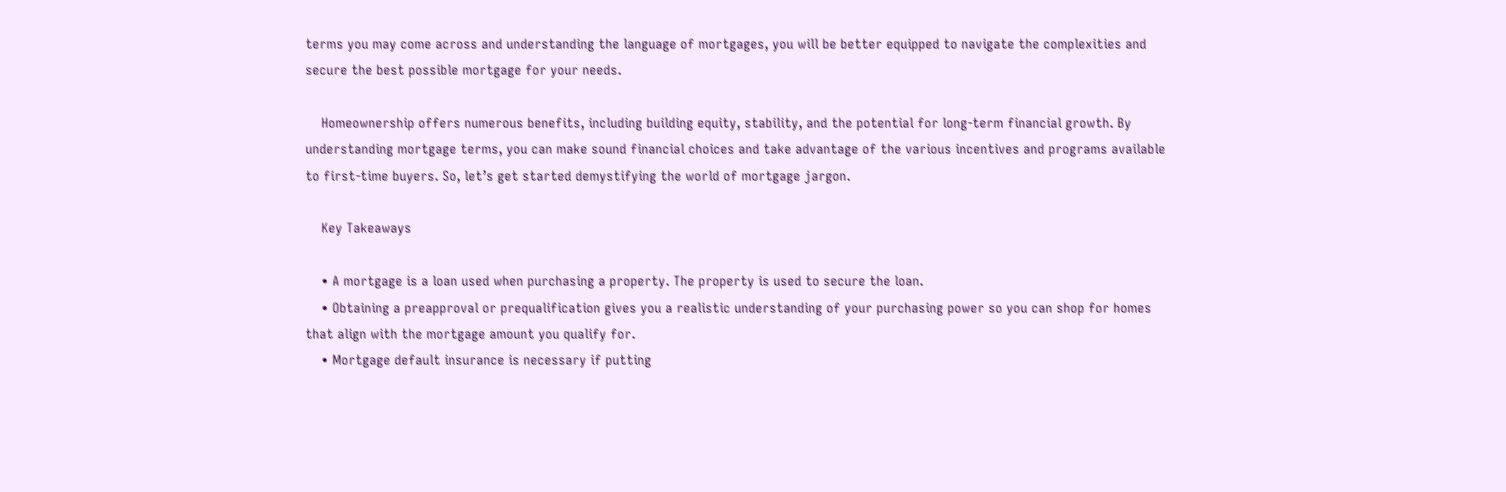terms you may come across and understanding the language of mortgages, you will be better equipped to navigate the complexities and secure the best possible mortgage for your needs.

    Homeownership offers numerous benefits, including building equity, stability, and the potential for long-term financial growth. By understanding mortgage terms, you can make sound financial choices and take advantage of the various incentives and programs available to first-time buyers. So, let’s get started demystifying the world of mortgage jargon.

    Key Takeaways

    • A mortgage is a loan used when purchasing a property. The property is used to secure the loan.
    • Obtaining a preapproval or prequalification gives you a realistic understanding of your purchasing power so you can shop for homes that align with the mortgage amount you qualify for.
    • Mortgage default insurance is necessary if putting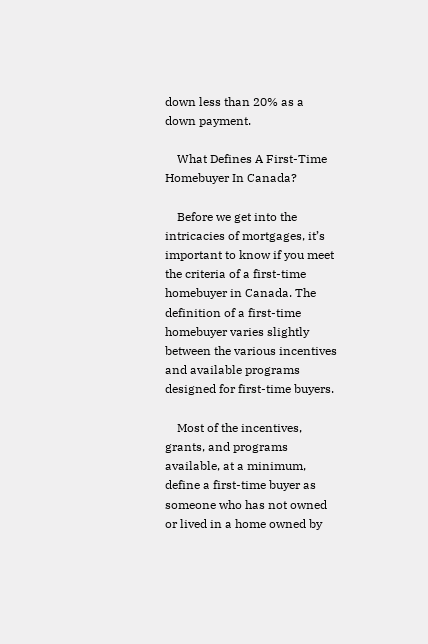down less than 20% as a down payment.

    What Defines A First-Time Homebuyer In Canada?

    Before we get into the intricacies of mortgages, it’s important to know if you meet the criteria of a first-time homebuyer in Canada. The definition of a first-time homebuyer varies slightly between the various incentives and available programs designed for first-time buyers.

    Most of the incentives, grants, and programs available, at a minimum, define a first-time buyer as someone who has not owned or lived in a home owned by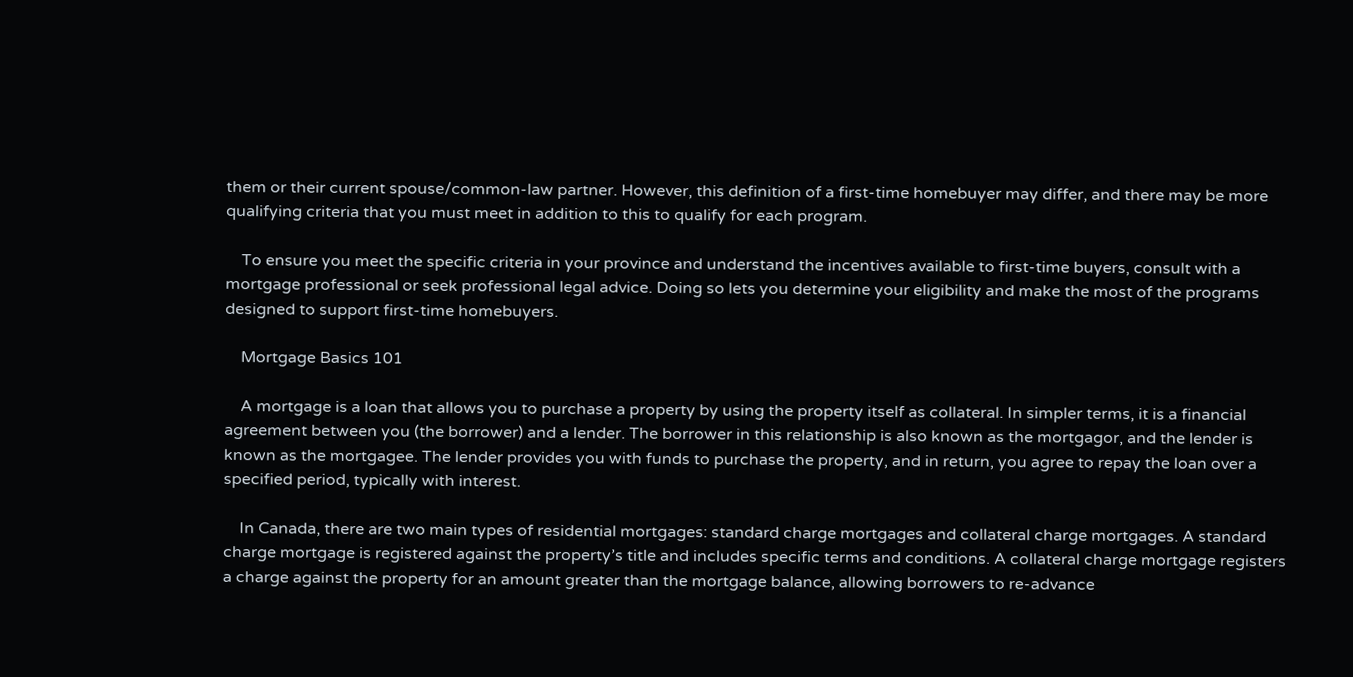them or their current spouse/common-law partner. However, this definition of a first-time homebuyer may differ, and there may be more qualifying criteria that you must meet in addition to this to qualify for each program.

    To ensure you meet the specific criteria in your province and understand the incentives available to first-time buyers, consult with a mortgage professional or seek professional legal advice. Doing so lets you determine your eligibility and make the most of the programs designed to support first-time homebuyers.

    Mortgage Basics 101

    A mortgage is a loan that allows you to purchase a property by using the property itself as collateral. In simpler terms, it is a financial agreement between you (the borrower) and a lender. The borrower in this relationship is also known as the mortgagor, and the lender is known as the mortgagee. The lender provides you with funds to purchase the property, and in return, you agree to repay the loan over a specified period, typically with interest.

    In Canada, there are two main types of residential mortgages: standard charge mortgages and collateral charge mortgages. A standard charge mortgage is registered against the property’s title and includes specific terms and conditions. A collateral charge mortgage registers a charge against the property for an amount greater than the mortgage balance, allowing borrowers to re-advance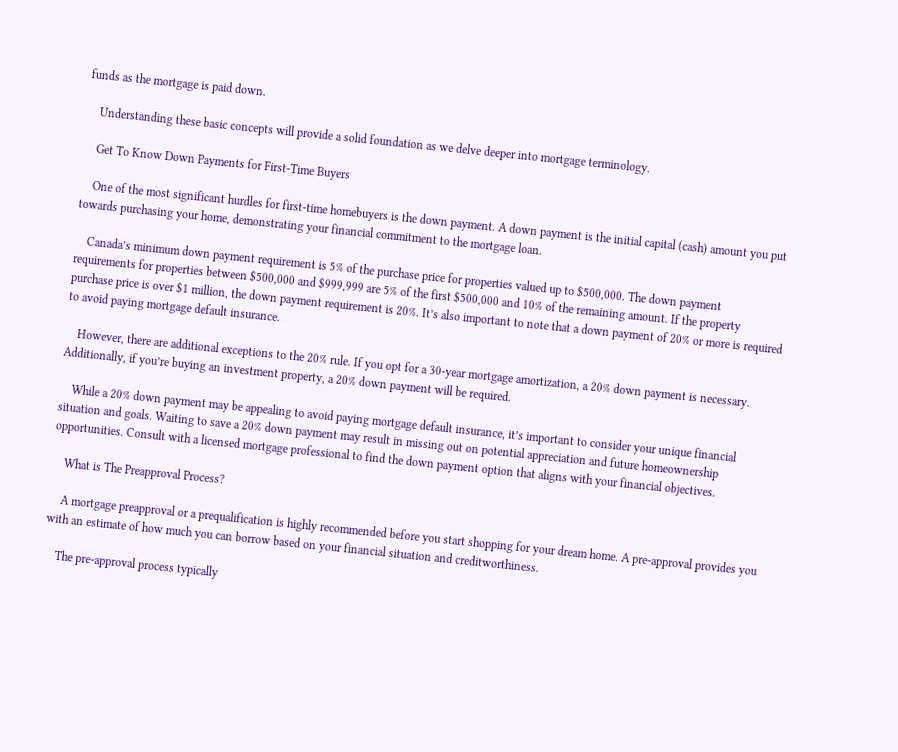funds as the mortgage is paid down.

    Understanding these basic concepts will provide a solid foundation as we delve deeper into mortgage terminology.

    Get To Know Down Payments for First-Time Buyers

    One of the most significant hurdles for first-time homebuyers is the down payment. A down payment is the initial capital (cash) amount you put towards purchasing your home, demonstrating your financial commitment to the mortgage loan.

    Canada’s minimum down payment requirement is 5% of the purchase price for properties valued up to $500,000. The down payment requirements for properties between $500,000 and $999,999 are 5% of the first $500,000 and 10% of the remaining amount. If the property purchase price is over $1 million, the down payment requirement is 20%. It’s also important to note that a down payment of 20% or more is required to avoid paying mortgage default insurance.

    However, there are additional exceptions to the 20% rule. If you opt for a 30-year mortgage amortization, a 20% down payment is necessary. Additionally, if you’re buying an investment property, a 20% down payment will be required.

    While a 20% down payment may be appealing to avoid paying mortgage default insurance, it’s important to consider your unique financial situation and goals. Waiting to save a 20% down payment may result in missing out on potential appreciation and future homeownership opportunities. Consult with a licensed mortgage professional to find the down payment option that aligns with your financial objectives.

    What is The Preapproval Process?

    A mortgage preapproval or a prequalification is highly recommended before you start shopping for your dream home. A pre-approval provides you with an estimate of how much you can borrow based on your financial situation and creditworthiness.

    The pre-approval process typically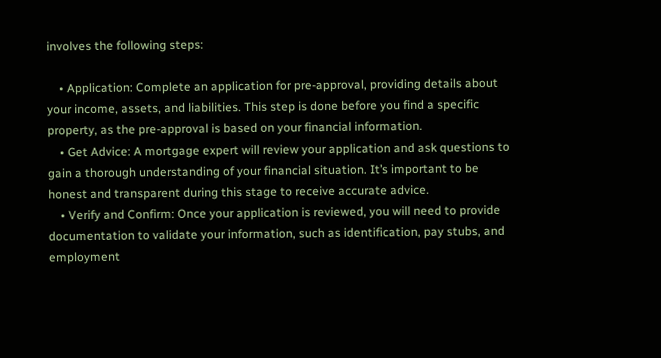involves the following steps:

    • Application: Complete an application for pre-approval, providing details about your income, assets, and liabilities. This step is done before you find a specific property, as the pre-approval is based on your financial information.
    • Get Advice: A mortgage expert will review your application and ask questions to gain a thorough understanding of your financial situation. It’s important to be honest and transparent during this stage to receive accurate advice.
    • Verify and Confirm: Once your application is reviewed, you will need to provide documentation to validate your information, such as identification, pay stubs, and employment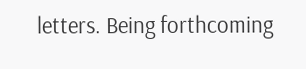letters. Being forthcoming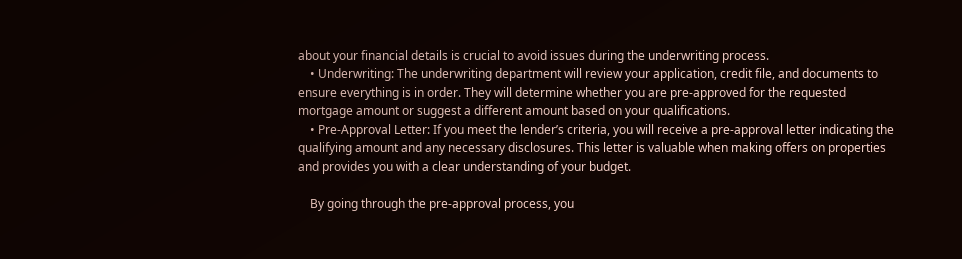about your financial details is crucial to avoid issues during the underwriting process.
    • Underwriting: The underwriting department will review your application, credit file, and documents to ensure everything is in order. They will determine whether you are pre-approved for the requested mortgage amount or suggest a different amount based on your qualifications.
    • Pre-Approval Letter: If you meet the lender’s criteria, you will receive a pre-approval letter indicating the qualifying amount and any necessary disclosures. This letter is valuable when making offers on properties and provides you with a clear understanding of your budget.

    By going through the pre-approval process, you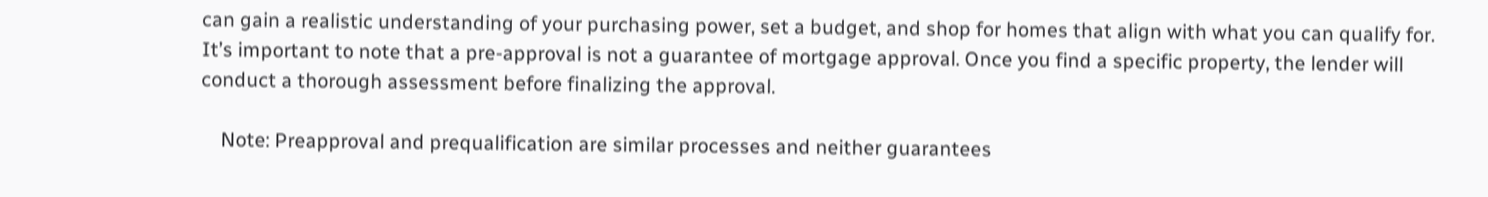can gain a realistic understanding of your purchasing power, set a budget, and shop for homes that align with what you can qualify for. It’s important to note that a pre-approval is not a guarantee of mortgage approval. Once you find a specific property, the lender will conduct a thorough assessment before finalizing the approval.

    Note: Preapproval and prequalification are similar processes and neither guarantees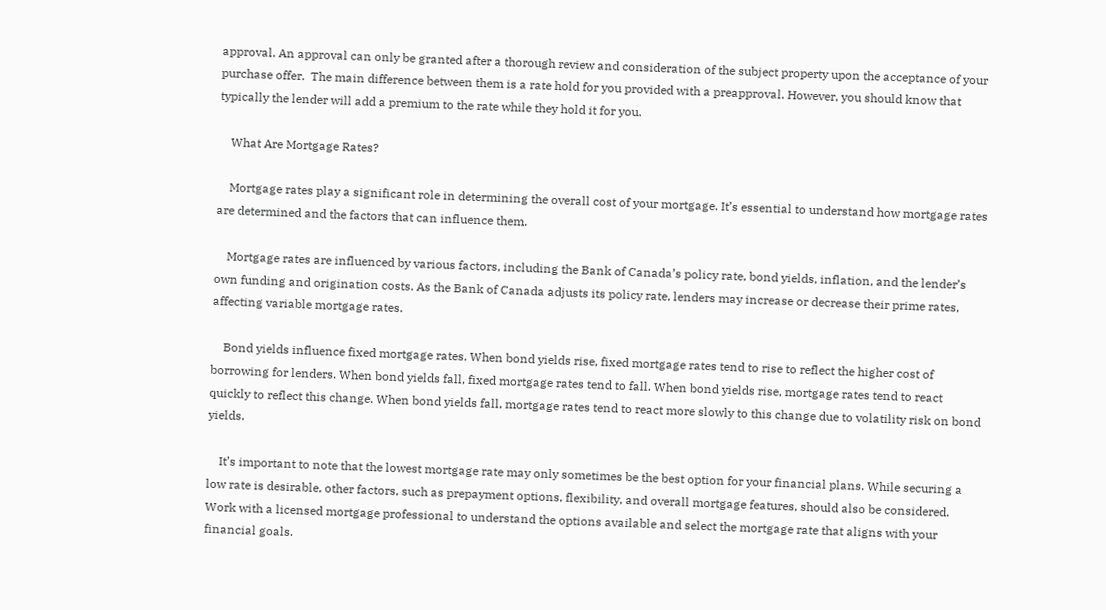approval. An approval can only be granted after a thorough review and consideration of the subject property upon the acceptance of your purchase offer.  The main difference between them is a rate hold for you provided with a preapproval. However, you should know that typically the lender will add a premium to the rate while they hold it for you.

    What Are Mortgage Rates?

    Mortgage rates play a significant role in determining the overall cost of your mortgage. It’s essential to understand how mortgage rates are determined and the factors that can influence them.

    Mortgage rates are influenced by various factors, including the Bank of Canada’s policy rate, bond yields, inflation, and the lender’s own funding and origination costs. As the Bank of Canada adjusts its policy rate, lenders may increase or decrease their prime rates, affecting variable mortgage rates.

    Bond yields influence fixed mortgage rates. When bond yields rise, fixed mortgage rates tend to rise to reflect the higher cost of borrowing for lenders. When bond yields fall, fixed mortgage rates tend to fall. When bond yields rise, mortgage rates tend to react quickly to reflect this change. When bond yields fall, mortgage rates tend to react more slowly to this change due to volatility risk on bond yields.

    It’s important to note that the lowest mortgage rate may only sometimes be the best option for your financial plans. While securing a low rate is desirable, other factors, such as prepayment options, flexibility, and overall mortgage features, should also be considered. Work with a licensed mortgage professional to understand the options available and select the mortgage rate that aligns with your financial goals.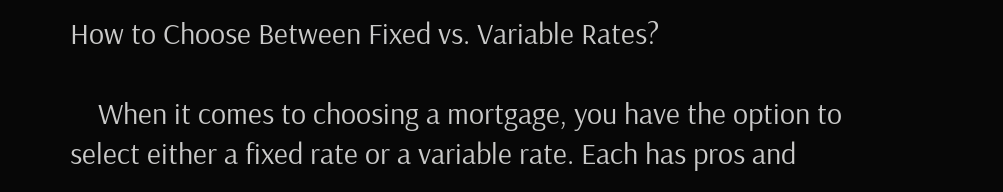How to Choose Between Fixed vs. Variable Rates?

    When it comes to choosing a mortgage, you have the option to select either a fixed rate or a variable rate. Each has pros and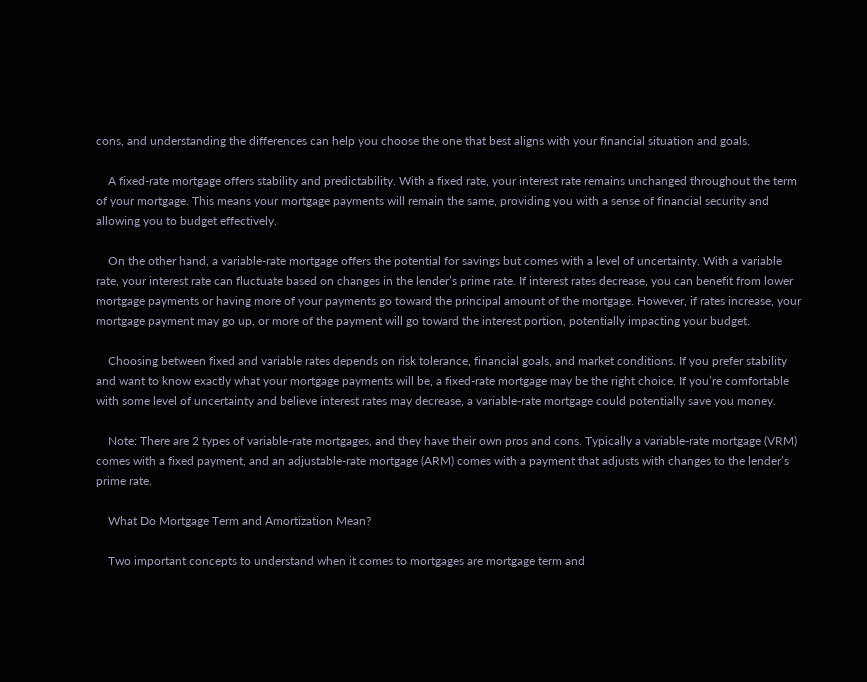cons, and understanding the differences can help you choose the one that best aligns with your financial situation and goals.

    A fixed-rate mortgage offers stability and predictability. With a fixed rate, your interest rate remains unchanged throughout the term of your mortgage. This means your mortgage payments will remain the same, providing you with a sense of financial security and allowing you to budget effectively.

    On the other hand, a variable-rate mortgage offers the potential for savings but comes with a level of uncertainty. With a variable rate, your interest rate can fluctuate based on changes in the lender’s prime rate. If interest rates decrease, you can benefit from lower mortgage payments or having more of your payments go toward the principal amount of the mortgage. However, if rates increase, your mortgage payment may go up, or more of the payment will go toward the interest portion, potentially impacting your budget.

    Choosing between fixed and variable rates depends on risk tolerance, financial goals, and market conditions. If you prefer stability and want to know exactly what your mortgage payments will be, a fixed-rate mortgage may be the right choice. If you’re comfortable with some level of uncertainty and believe interest rates may decrease, a variable-rate mortgage could potentially save you money.

    Note: There are 2 types of variable-rate mortgages, and they have their own pros and cons. Typically a variable-rate mortgage (VRM) comes with a fixed payment, and an adjustable-rate mortgage (ARM) comes with a payment that adjusts with changes to the lender’s prime rate.

    What Do Mortgage Term and Amortization Mean?

    Two important concepts to understand when it comes to mortgages are mortgage term and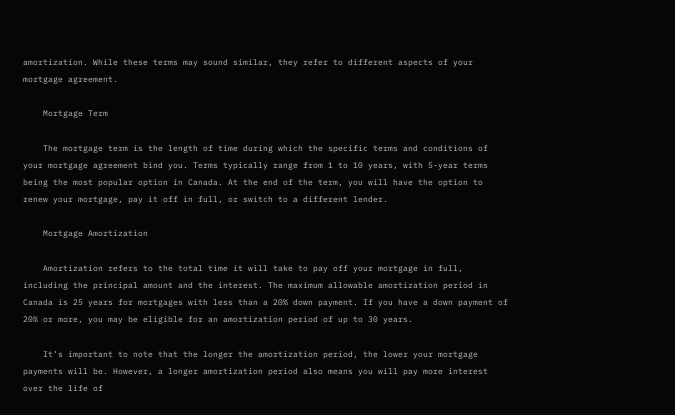amortization. While these terms may sound similar, they refer to different aspects of your mortgage agreement.

    Mortgage Term

    The mortgage term is the length of time during which the specific terms and conditions of your mortgage agreement bind you. Terms typically range from 1 to 10 years, with 5-year terms being the most popular option in Canada. At the end of the term, you will have the option to renew your mortgage, pay it off in full, or switch to a different lender.

    Mortgage Amortization

    Amortization refers to the total time it will take to pay off your mortgage in full, including the principal amount and the interest. The maximum allowable amortization period in Canada is 25 years for mortgages with less than a 20% down payment. If you have a down payment of 20% or more, you may be eligible for an amortization period of up to 30 years.

    It’s important to note that the longer the amortization period, the lower your mortgage payments will be. However, a longer amortization period also means you will pay more interest over the life of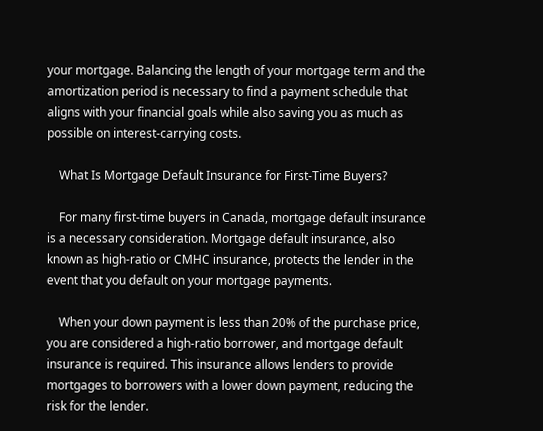your mortgage. Balancing the length of your mortgage term and the amortization period is necessary to find a payment schedule that aligns with your financial goals while also saving you as much as possible on interest-carrying costs.

    What Is Mortgage Default Insurance for First-Time Buyers?

    For many first-time buyers in Canada, mortgage default insurance is a necessary consideration. Mortgage default insurance, also known as high-ratio or CMHC insurance, protects the lender in the event that you default on your mortgage payments.

    When your down payment is less than 20% of the purchase price, you are considered a high-ratio borrower, and mortgage default insurance is required. This insurance allows lenders to provide mortgages to borrowers with a lower down payment, reducing the risk for the lender.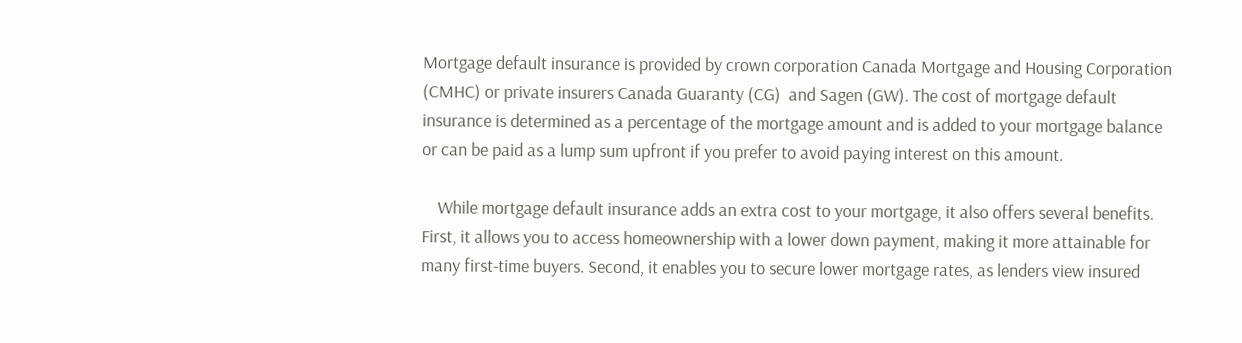Mortgage default insurance is provided by crown corporation Canada Mortgage and Housing Corporation (CMHC) or private insurers Canada Guaranty (CG)  and Sagen (GW). The cost of mortgage default insurance is determined as a percentage of the mortgage amount and is added to your mortgage balance or can be paid as a lump sum upfront if you prefer to avoid paying interest on this amount.

    While mortgage default insurance adds an extra cost to your mortgage, it also offers several benefits. First, it allows you to access homeownership with a lower down payment, making it more attainable for many first-time buyers. Second, it enables you to secure lower mortgage rates, as lenders view insured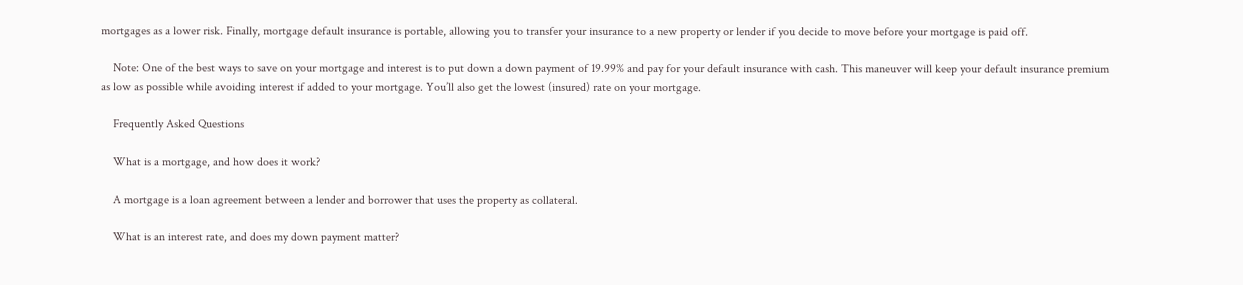mortgages as a lower risk. Finally, mortgage default insurance is portable, allowing you to transfer your insurance to a new property or lender if you decide to move before your mortgage is paid off.

    Note: One of the best ways to save on your mortgage and interest is to put down a down payment of 19.99% and pay for your default insurance with cash. This maneuver will keep your default insurance premium as low as possible while avoiding interest if added to your mortgage. You’ll also get the lowest (insured) rate on your mortgage.

    Frequently Asked Questions

    What is a mortgage, and how does it work?

    A mortgage is a loan agreement between a lender and borrower that uses the property as collateral.

    What is an interest rate, and does my down payment matter?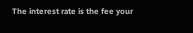The interest rate is the fee your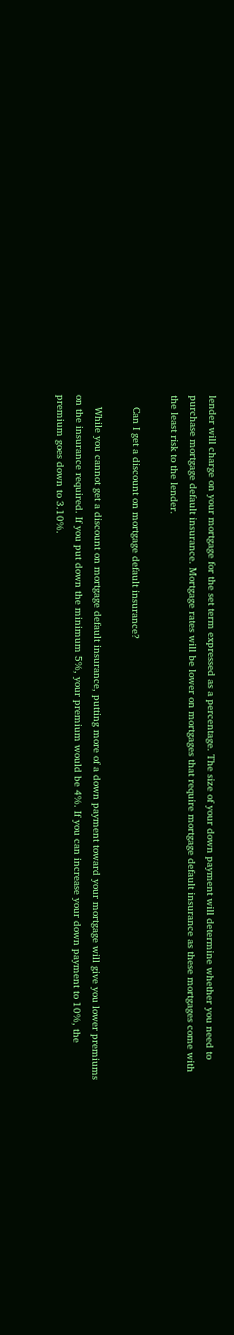lender will charge on your mortgage for the set term expressed as a percentage. The size of your down payment will determine whether you need to purchase mortgage default insurance. Mortgage rates will be lower on mortgages that require mortgage default insurance as these mortgages come with the least risk to the lender.

    Can I get a discount on mortgage default insurance?

    While you cannot get a discount on mortgage default insurance, putting more of a down payment toward your mortgage will give you lower premiums on the insurance required. If you put down the minimum 5%, your premium would be 4%. If you can increase your down payment to 10%, the premium goes down to 3.10%.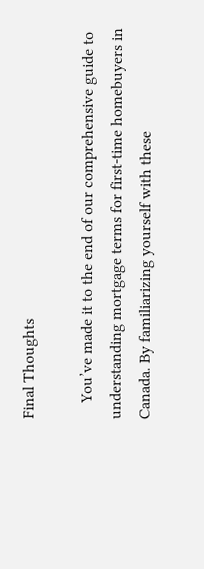Final Thoughts

    You’ve made it to the end of our comprehensive guide to understanding mortgage terms for first-time homebuyers in Canada. By familiarizing yourself with these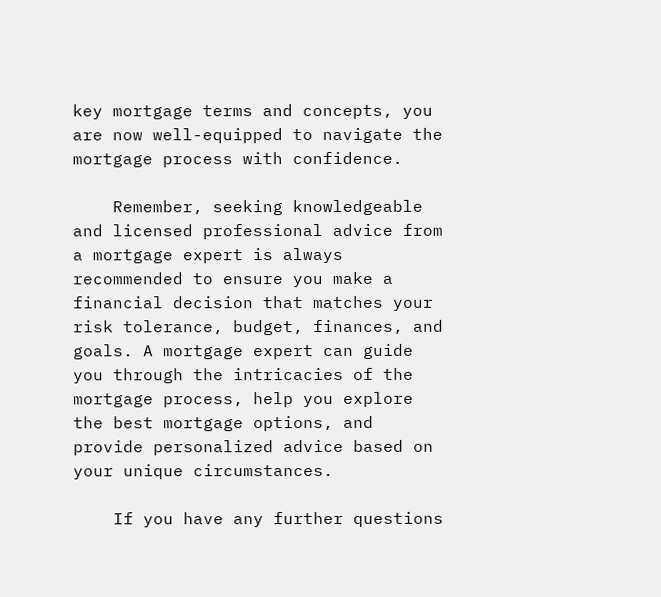key mortgage terms and concepts, you are now well-equipped to navigate the mortgage process with confidence.

    Remember, seeking knowledgeable and licensed professional advice from a mortgage expert is always recommended to ensure you make a financial decision that matches your risk tolerance, budget, finances, and goals. A mortgage expert can guide you through the intricacies of the mortgage process, help you explore the best mortgage options, and provide personalized advice based on your unique circumstances.

    If you have any further questions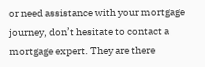or need assistance with your mortgage journey, don’t hesitate to contact a mortgage expert. They are there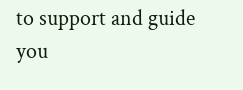to support and guide you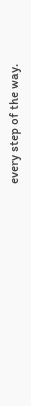every step of the way.